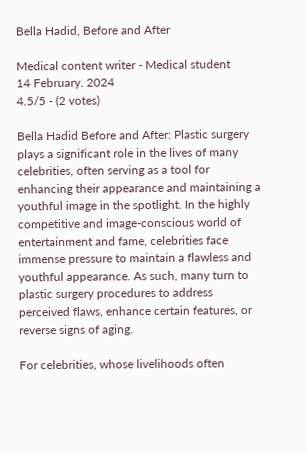Bella Hadid, Before and After

Medical content writer - Medical student
14 February. 2024
4.5/5 - (2 votes)

Bella Hadid Before and After: Plastic surgery plays a significant role in the lives of many celebrities, often serving as a tool for enhancing their appearance and maintaining a youthful image in the spotlight. In the highly competitive and image-conscious world of entertainment and fame, celebrities face immense pressure to maintain a flawless and youthful appearance. As such, many turn to plastic surgery procedures to address perceived flaws, enhance certain features, or reverse signs of aging.

For celebrities, whose livelihoods often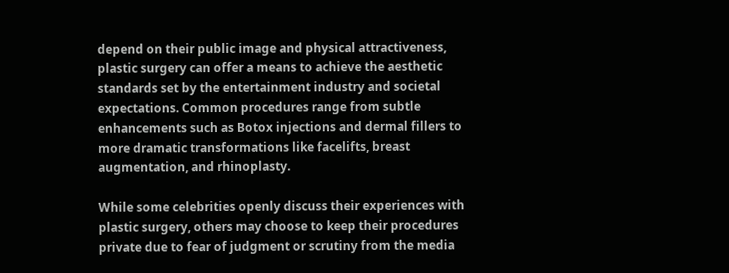depend on their public image and physical attractiveness, plastic surgery can offer a means to achieve the aesthetic standards set by the entertainment industry and societal expectations. Common procedures range from subtle enhancements such as Botox injections and dermal fillers to more dramatic transformations like facelifts, breast augmentation, and rhinoplasty.

While some celebrities openly discuss their experiences with plastic surgery, others may choose to keep their procedures private due to fear of judgment or scrutiny from the media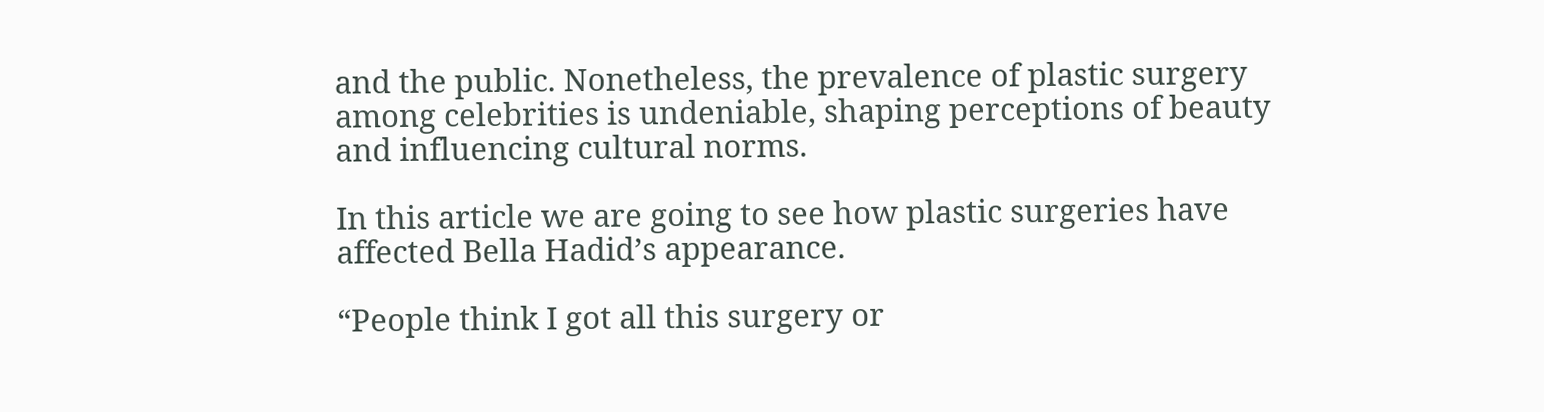and the public. Nonetheless, the prevalence of plastic surgery among celebrities is undeniable, shaping perceptions of beauty and influencing cultural norms.

In this article we are going to see how plastic surgeries have affected Bella Hadid’s appearance.

“People think I got all this surgery or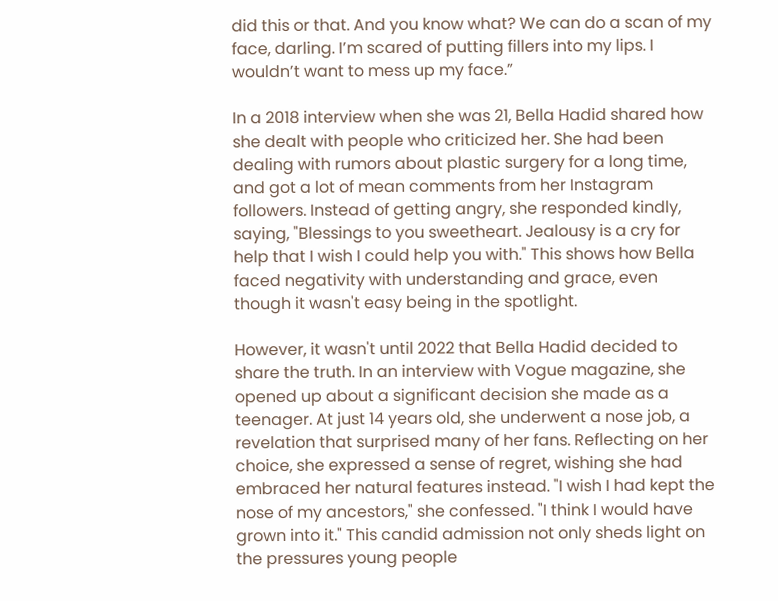did this or that. And you know what? We can do a scan of my face, darling. I’m scared of putting fillers into my lips. I wouldn’t want to mess up my face.”

In a 2018 interview when she was 21, Bella Hadid shared how she dealt with people who criticized her. She had been dealing with rumors about plastic surgery for a long time, and got a lot of mean comments from her Instagram followers. Instead of getting angry, she responded kindly, saying, "Blessings to you sweetheart. Jealousy is a cry for help that I wish I could help you with." This shows how Bella faced negativity with understanding and grace, even though it wasn't easy being in the spotlight.

However, it wasn't until 2022 that Bella Hadid decided to share the truth. In an interview with Vogue magazine, she opened up about a significant decision she made as a teenager. At just 14 years old, she underwent a nose job, a revelation that surprised many of her fans. Reflecting on her choice, she expressed a sense of regret, wishing she had embraced her natural features instead. "I wish I had kept the nose of my ancestors," she confessed. "I think I would have grown into it." This candid admission not only sheds light on the pressures young people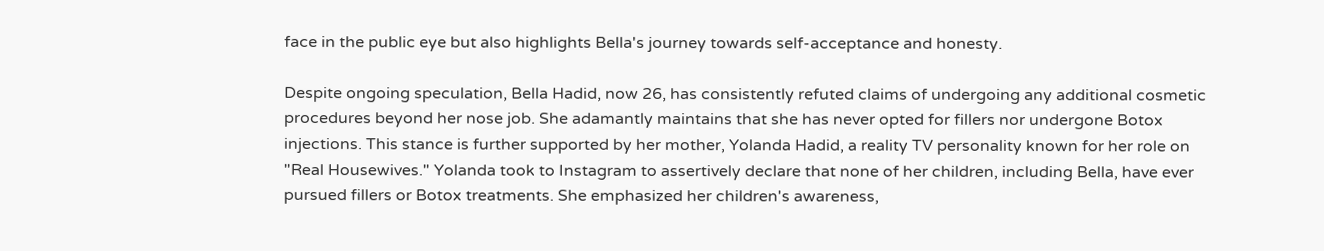face in the public eye but also highlights Bella's journey towards self-acceptance and honesty.

Despite ongoing speculation, Bella Hadid, now 26, has consistently refuted claims of undergoing any additional cosmetic procedures beyond her nose job. She adamantly maintains that she has never opted for fillers nor undergone Botox injections. This stance is further supported by her mother, Yolanda Hadid, a reality TV personality known for her role on "Real Housewives." Yolanda took to Instagram to assertively declare that none of her children, including Bella, have ever pursued fillers or Botox treatments. She emphasized her children's awareness,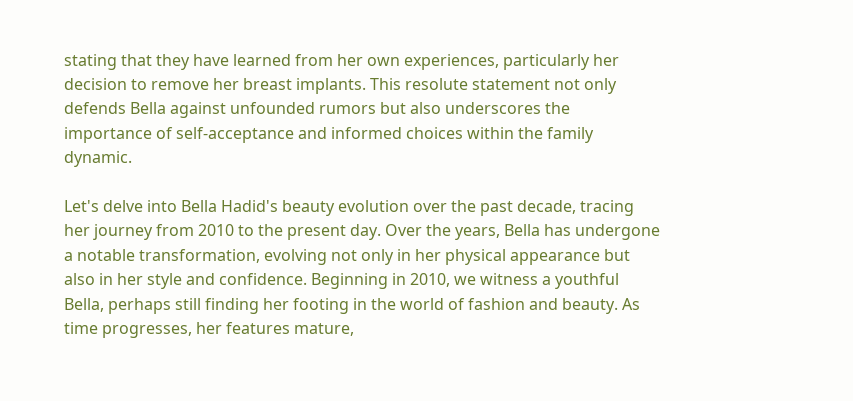stating that they have learned from her own experiences, particularly her decision to remove her breast implants. This resolute statement not only defends Bella against unfounded rumors but also underscores the importance of self-acceptance and informed choices within the family dynamic.

Let's delve into Bella Hadid's beauty evolution over the past decade, tracing her journey from 2010 to the present day. Over the years, Bella has undergone a notable transformation, evolving not only in her physical appearance but also in her style and confidence. Beginning in 2010, we witness a youthful Bella, perhaps still finding her footing in the world of fashion and beauty. As time progresses, her features mature,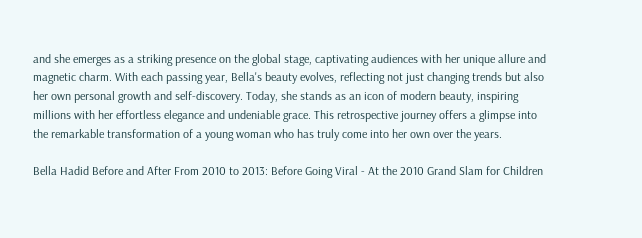and she emerges as a striking presence on the global stage, captivating audiences with her unique allure and magnetic charm. With each passing year, Bella's beauty evolves, reflecting not just changing trends but also her own personal growth and self-discovery. Today, she stands as an icon of modern beauty, inspiring millions with her effortless elegance and undeniable grace. This retrospective journey offers a glimpse into the remarkable transformation of a young woman who has truly come into her own over the years.

Bella Hadid Before and After From 2010 to 2013: Before Going Viral - At the 2010 Grand Slam for Children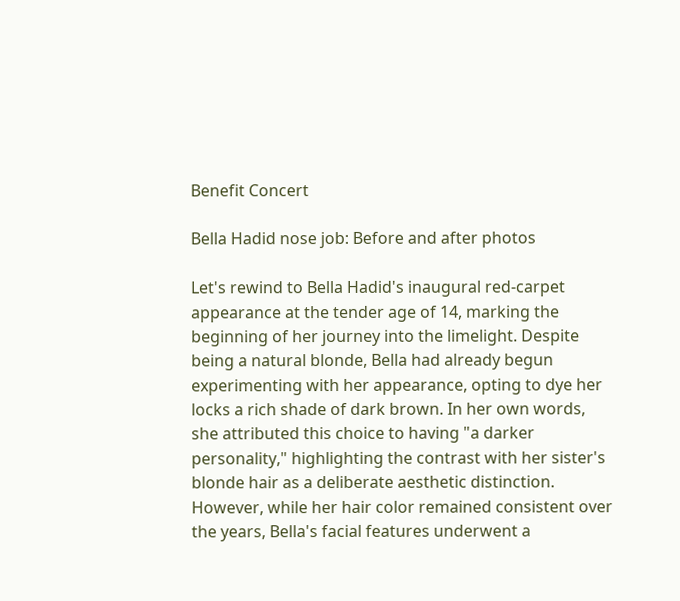Benefit Concert

Bella Hadid nose job: Before and after photos

Let's rewind to Bella Hadid's inaugural red-carpet appearance at the tender age of 14, marking the beginning of her journey into the limelight. Despite being a natural blonde, Bella had already begun experimenting with her appearance, opting to dye her locks a rich shade of dark brown. In her own words, she attributed this choice to having "a darker personality," highlighting the contrast with her sister's blonde hair as a deliberate aesthetic distinction. However, while her hair color remained consistent over the years, Bella's facial features underwent a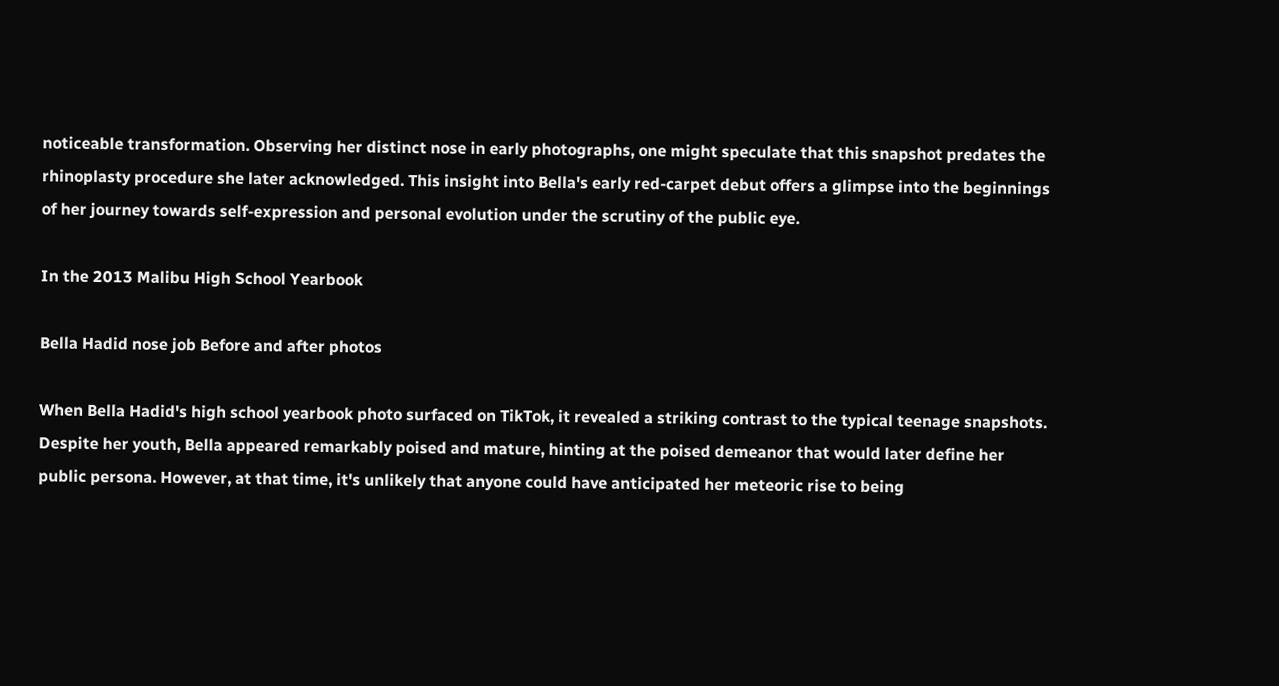noticeable transformation. Observing her distinct nose in early photographs, one might speculate that this snapshot predates the rhinoplasty procedure she later acknowledged. This insight into Bella's early red-carpet debut offers a glimpse into the beginnings of her journey towards self-expression and personal evolution under the scrutiny of the public eye.

In the 2013 Malibu High School Yearbook

Bella Hadid nose job Before and after photos

When Bella Hadid's high school yearbook photo surfaced on TikTok, it revealed a striking contrast to the typical teenage snapshots. Despite her youth, Bella appeared remarkably poised and mature, hinting at the poised demeanor that would later define her public persona. However, at that time, it's unlikely that anyone could have anticipated her meteoric rise to being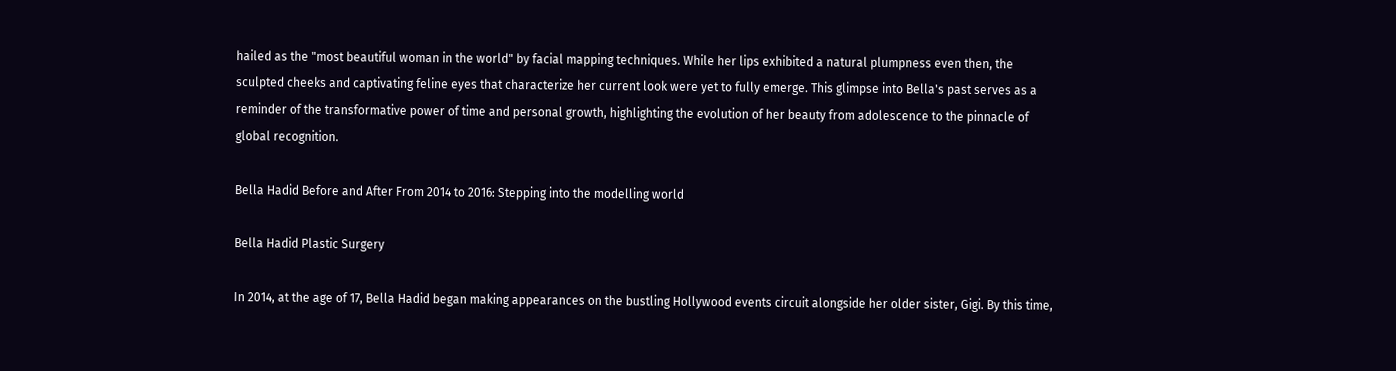hailed as the "most beautiful woman in the world" by facial mapping techniques. While her lips exhibited a natural plumpness even then, the sculpted cheeks and captivating feline eyes that characterize her current look were yet to fully emerge. This glimpse into Bella's past serves as a reminder of the transformative power of time and personal growth, highlighting the evolution of her beauty from adolescence to the pinnacle of global recognition.

Bella Hadid Before and After From 2014 to 2016: Stepping into the modelling world

Bella Hadid Plastic Surgery

In 2014, at the age of 17, Bella Hadid began making appearances on the bustling Hollywood events circuit alongside her older sister, Gigi. By this time,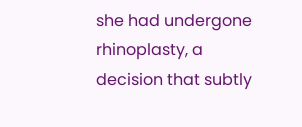she had undergone rhinoplasty, a decision that subtly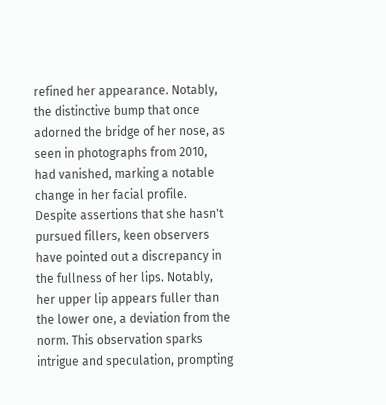refined her appearance. Notably, the distinctive bump that once adorned the bridge of her nose, as seen in photographs from 2010, had vanished, marking a notable change in her facial profile. Despite assertions that she hasn't pursued fillers, keen observers have pointed out a discrepancy in the fullness of her lips. Notably, her upper lip appears fuller than the lower one, a deviation from the norm. This observation sparks intrigue and speculation, prompting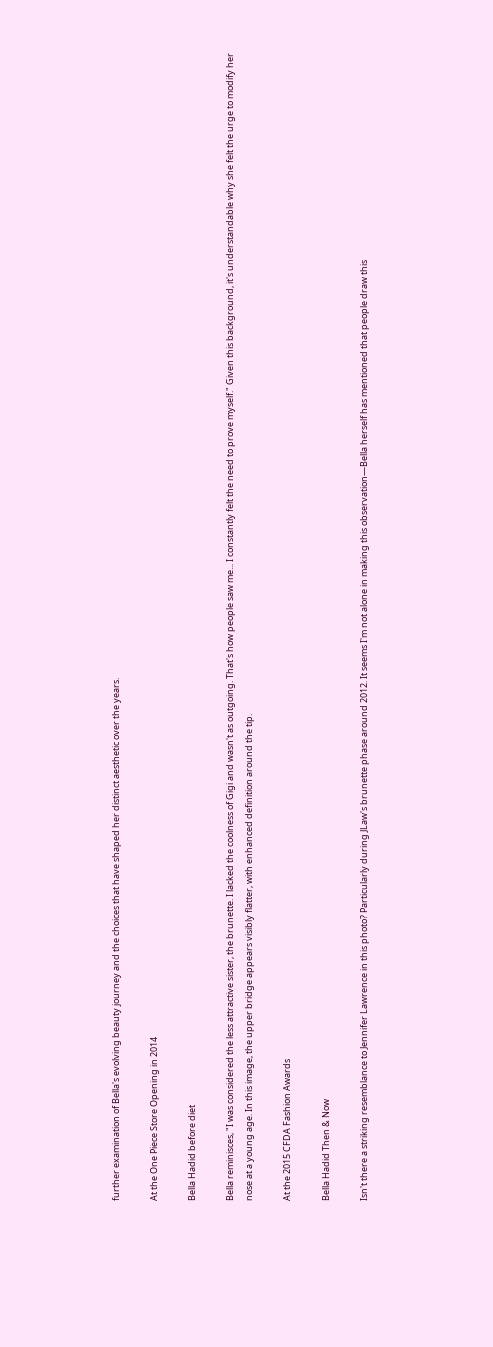further examination of Bella's evolving beauty journey and the choices that have shaped her distinct aesthetic over the years.

At the One Piece Store Opening in 2014

Bella Hadid before diet

Bella reminisces, "I was considered the less attractive sister, the brunette. I lacked the coolness of Gigi and wasn't as outgoing. That's how people saw me... I constantly felt the need to prove myself." Given this background, it's understandable why she felt the urge to modify her nose at a young age. In this image, the upper bridge appears visibly flatter, with enhanced definition around the tip.

At the 2015 CFDA Fashion Awards

Bella Hadid Then & Now

Isn't there a striking resemblance to Jennifer Lawrence in this photo? Particularly during JLaw's brunette phase around 2012. It seems I'm not alone in making this observation—Bella herself has mentioned that people draw this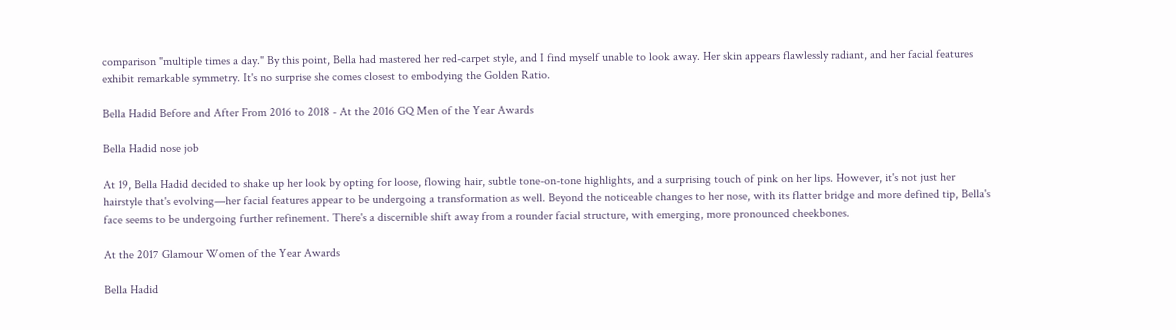comparison "multiple times a day." By this point, Bella had mastered her red-carpet style, and I find myself unable to look away. Her skin appears flawlessly radiant, and her facial features exhibit remarkable symmetry. It's no surprise she comes closest to embodying the Golden Ratio.

Bella Hadid Before and After From 2016 to 2018 - At the 2016 GQ Men of the Year Awards

Bella Hadid nose job

At 19, Bella Hadid decided to shake up her look by opting for loose, flowing hair, subtle tone-on-tone highlights, and a surprising touch of pink on her lips. However, it's not just her hairstyle that's evolving—her facial features appear to be undergoing a transformation as well. Beyond the noticeable changes to her nose, with its flatter bridge and more defined tip, Bella's face seems to be undergoing further refinement. There's a discernible shift away from a rounder facial structure, with emerging, more pronounced cheekbones.

At the 2017 Glamour Women of the Year Awards

Bella Hadid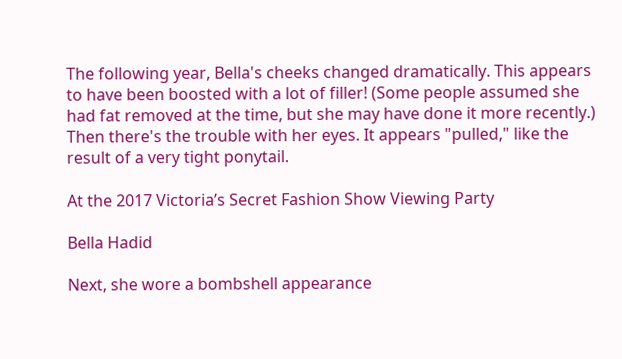The following year, Bella's cheeks changed dramatically. This appears to have been boosted with a lot of filler! (Some people assumed she had fat removed at the time, but she may have done it more recently.) Then there's the trouble with her eyes. It appears "pulled," like the result of a very tight ponytail.

At the 2017 Victoria’s Secret Fashion Show Viewing Party

Bella Hadid

Next, she wore a bombshell appearance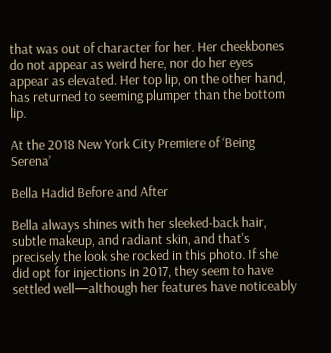that was out of character for her. Her cheekbones do not appear as weird here, nor do her eyes appear as elevated. Her top lip, on the other hand, has returned to seeming plumper than the bottom lip.

At the 2018 New York City Premiere of ‘Being Serena’

Bella Hadid Before and After

Bella always shines with her sleeked-back hair, subtle makeup, and radiant skin, and that's precisely the look she rocked in this photo. If she did opt for injections in 2017, they seem to have settled well—although her features have noticeably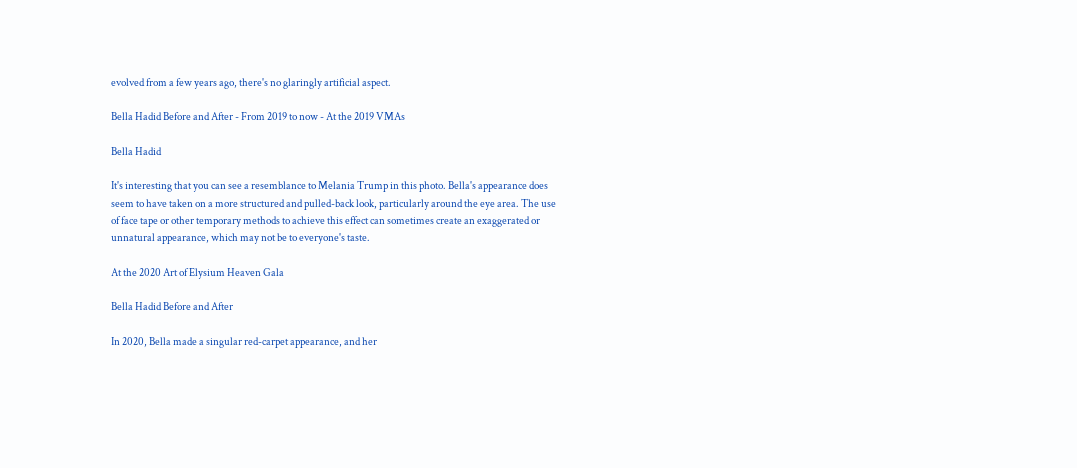evolved from a few years ago, there's no glaringly artificial aspect.

Bella Hadid Before and After - From 2019 to now - At the 2019 VMAs

Bella Hadid

It's interesting that you can see a resemblance to Melania Trump in this photo. Bella's appearance does seem to have taken on a more structured and pulled-back look, particularly around the eye area. The use of face tape or other temporary methods to achieve this effect can sometimes create an exaggerated or unnatural appearance, which may not be to everyone's taste.

At the 2020 Art of Elysium Heaven Gala

Bella Hadid Before and After

In 2020, Bella made a singular red-carpet appearance, and her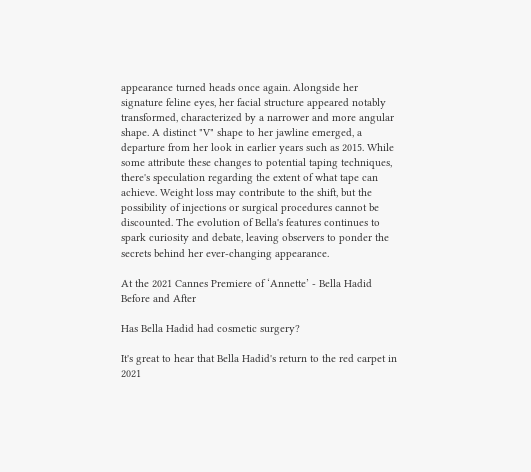appearance turned heads once again. Alongside her signature feline eyes, her facial structure appeared notably transformed, characterized by a narrower and more angular shape. A distinct "V" shape to her jawline emerged, a departure from her look in earlier years such as 2015. While some attribute these changes to potential taping techniques, there's speculation regarding the extent of what tape can achieve. Weight loss may contribute to the shift, but the possibility of injections or surgical procedures cannot be discounted. The evolution of Bella's features continues to spark curiosity and debate, leaving observers to ponder the secrets behind her ever-changing appearance.

At the 2021 Cannes Premiere of ‘Annette’ - Bella Hadid Before and After

Has Bella Hadid had cosmetic surgery?

It's great to hear that Bella Hadid's return to the red carpet in 2021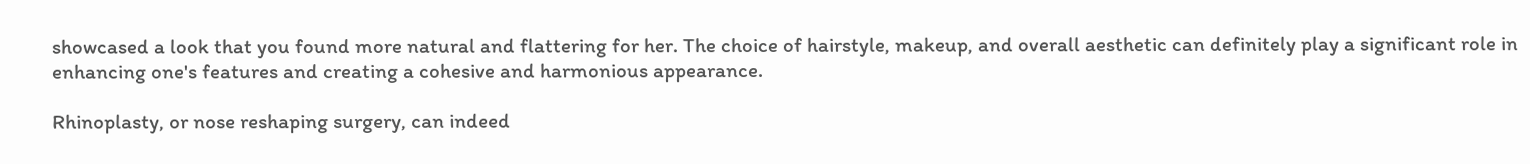showcased a look that you found more natural and flattering for her. The choice of hairstyle, makeup, and overall aesthetic can definitely play a significant role in enhancing one's features and creating a cohesive and harmonious appearance.

Rhinoplasty, or nose reshaping surgery, can indeed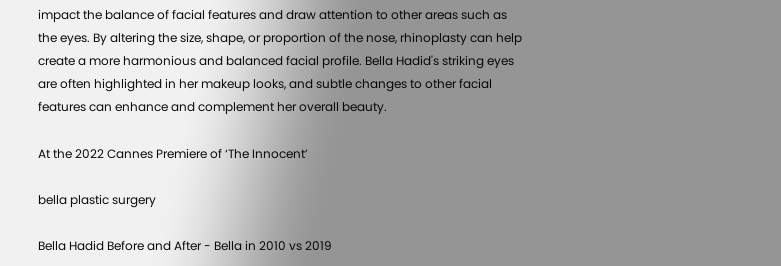impact the balance of facial features and draw attention to other areas such as the eyes. By altering the size, shape, or proportion of the nose, rhinoplasty can help create a more harmonious and balanced facial profile. Bella Hadid's striking eyes are often highlighted in her makeup looks, and subtle changes to other facial features can enhance and complement her overall beauty.

At the 2022 Cannes Premiere of ‘The Innocent’

bella plastic surgery

Bella Hadid Before and After - Bella in 2010 vs 2019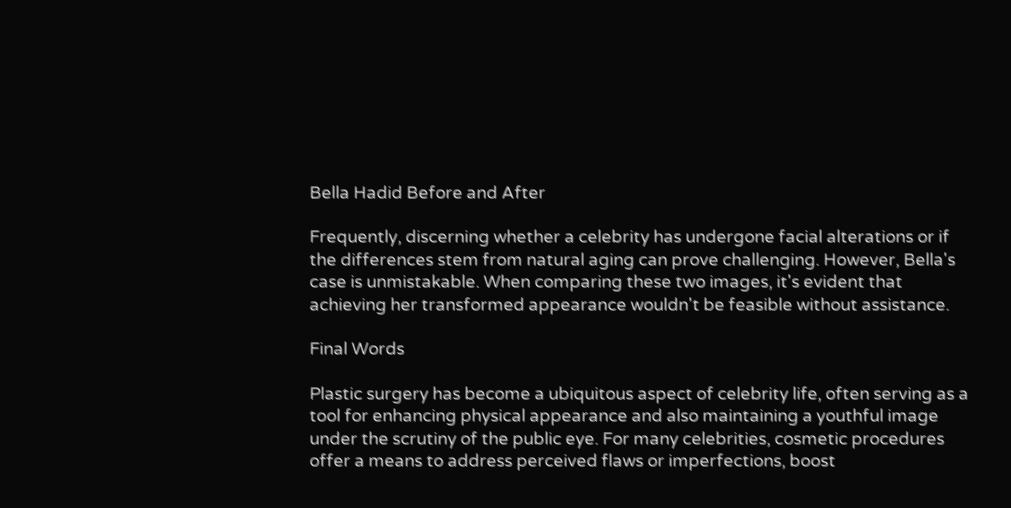Bella Hadid Before and After

Frequently, discerning whether a celebrity has undergone facial alterations or if the differences stem from natural aging can prove challenging. However, Bella's case is unmistakable. When comparing these two images, it's evident that achieving her transformed appearance wouldn't be feasible without assistance.

Final Words

Plastic surgery has become a ubiquitous aspect of celebrity life, often serving as a tool for enhancing physical appearance and also maintaining a youthful image under the scrutiny of the public eye. For many celebrities, cosmetic procedures offer a means to address perceived flaws or imperfections, boost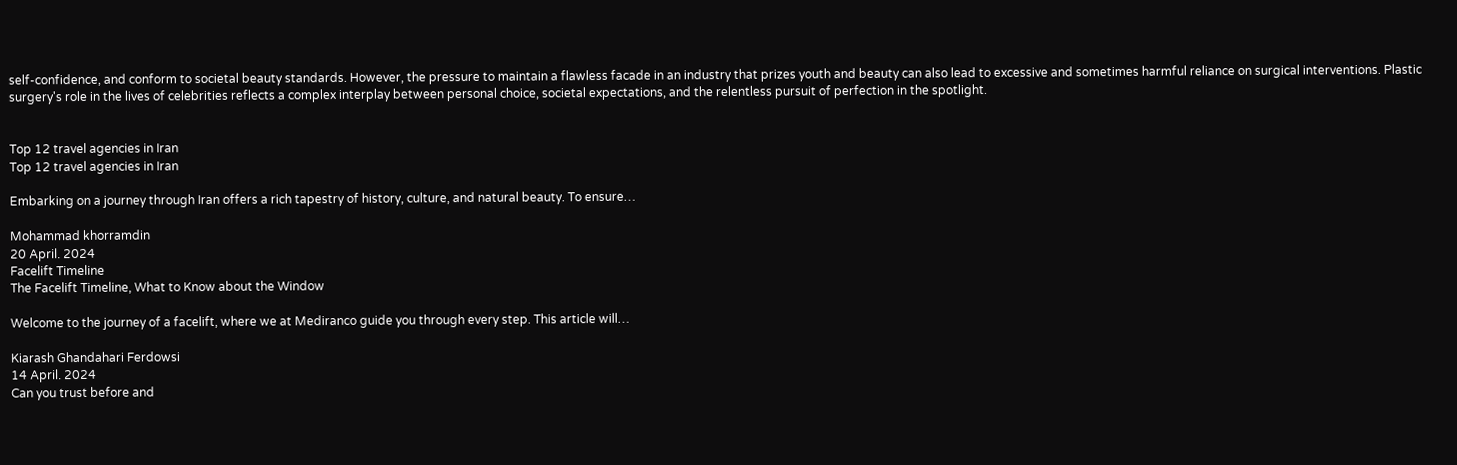self-confidence, and conform to societal beauty standards. However, the pressure to maintain a flawless facade in an industry that prizes youth and beauty can also lead to excessive and sometimes harmful reliance on surgical interventions. Plastic surgery's role in the lives of celebrities reflects a complex interplay between personal choice, societal expectations, and the relentless pursuit of perfection in the spotlight.


Top 12 travel agencies in Iran
Top 12 travel agencies in Iran

Embarking on a journey through Iran offers a rich tapestry of history, culture, and natural beauty. To ensure…

Mohammad khorramdin
20 April. 2024
Facelift Timeline
The Facelift Timeline, What to Know about the Window

Welcome to the journey of a facelift, where we at Mediranco guide you through every step. This article will…

Kiarash Ghandahari Ferdowsi
14 April. 2024
Can you trust before and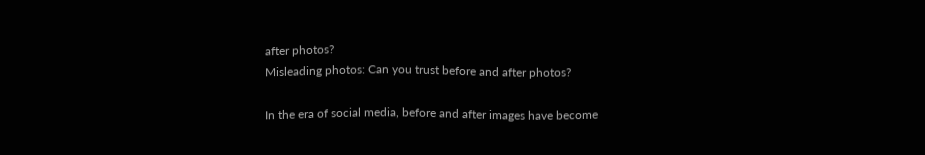after photos?
Misleading photos: Can you trust before and after photos?

In the era of social media, before and after images have become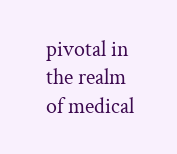pivotal in the realm of medical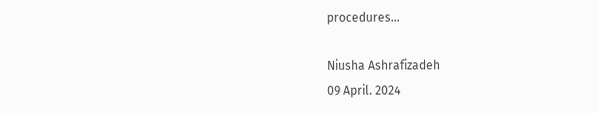procedures…

Niusha Ashrafizadeh
09 April. 2024